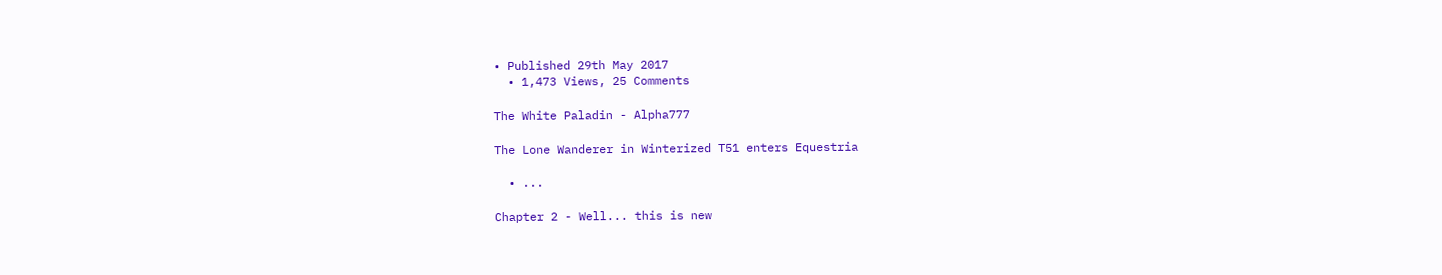• Published 29th May 2017
  • 1,473 Views, 25 Comments

The White Paladin - Alpha777

The Lone Wanderer in Winterized T51 enters Equestria

  • ...

Chapter 2 - Well... this is new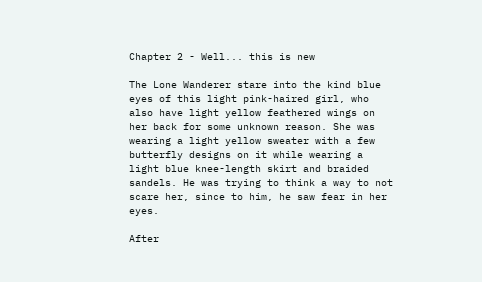Chapter 2 - Well... this is new

The Lone Wanderer stare into the kind blue eyes of this light pink-haired girl, who also have light yellow feathered wings on her back for some unknown reason. She was wearing a light yellow sweater with a few butterfly designs on it while wearing a light blue knee-length skirt and braided sandels. He was trying to think a way to not scare her, since to him, he saw fear in her eyes.

After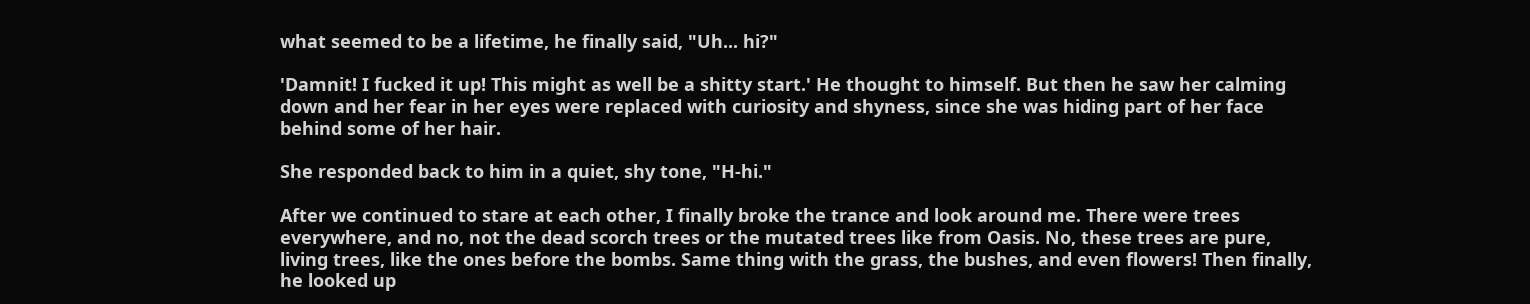what seemed to be a lifetime, he finally said, "Uh... hi?"

'Damnit! I fucked it up! This might as well be a shitty start.' He thought to himself. But then he saw her calming down and her fear in her eyes were replaced with curiosity and shyness, since she was hiding part of her face behind some of her hair.

She responded back to him in a quiet, shy tone, "H-hi."

After we continued to stare at each other, I finally broke the trance and look around me. There were trees everywhere, and no, not the dead scorch trees or the mutated trees like from Oasis. No, these trees are pure, living trees, like the ones before the bombs. Same thing with the grass, the bushes, and even flowers! Then finally, he looked up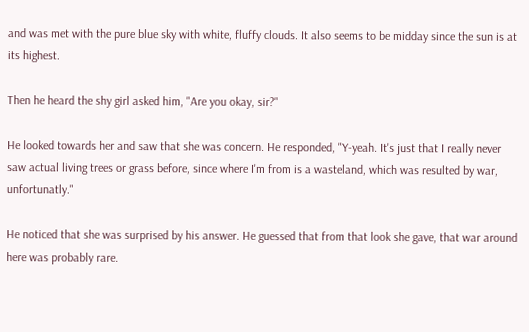and was met with the pure blue sky with white, fluffy clouds. It also seems to be midday since the sun is at its highest.

Then he heard the shy girl asked him, "Are you okay, sir?"

He looked towards her and saw that she was concern. He responded, "Y-yeah. It's just that I really never saw actual living trees or grass before, since where I'm from is a wasteland, which was resulted by war, unfortunatly."

He noticed that she was surprised by his answer. He guessed that from that look she gave, that war around here was probably rare.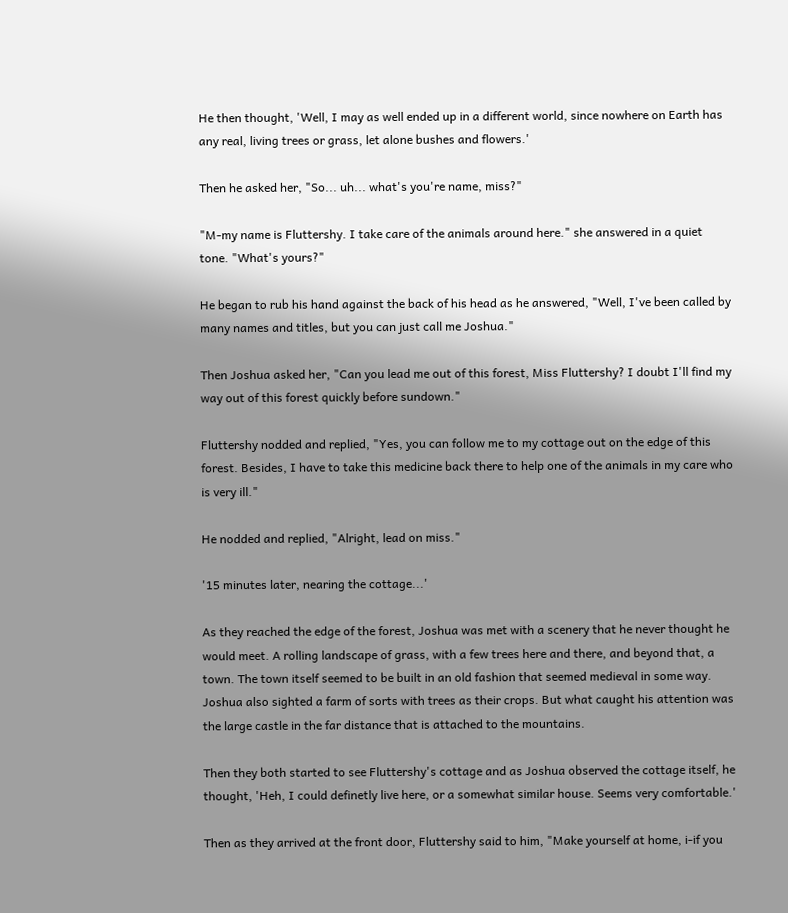He then thought, 'Well, I may as well ended up in a different world, since nowhere on Earth has any real, living trees or grass, let alone bushes and flowers.'

Then he asked her, "So... uh... what's you're name, miss?"

"M-my name is Fluttershy. I take care of the animals around here." she answered in a quiet tone. "What's yours?"

He began to rub his hand against the back of his head as he answered, "Well, I've been called by many names and titles, but you can just call me Joshua."

Then Joshua asked her, "Can you lead me out of this forest, Miss Fluttershy? I doubt I'll find my way out of this forest quickly before sundown."

Fluttershy nodded and replied, "Yes, you can follow me to my cottage out on the edge of this forest. Besides, I have to take this medicine back there to help one of the animals in my care who is very ill."

He nodded and replied, "Alright, lead on miss."

'15 minutes later, nearing the cottage...'

As they reached the edge of the forest, Joshua was met with a scenery that he never thought he would meet. A rolling landscape of grass, with a few trees here and there, and beyond that, a town. The town itself seemed to be built in an old fashion that seemed medieval in some way. Joshua also sighted a farm of sorts with trees as their crops. But what caught his attention was the large castle in the far distance that is attached to the mountains.

Then they both started to see Fluttershy's cottage and as Joshua observed the cottage itself, he thought, 'Heh, I could definetly live here, or a somewhat similar house. Seems very comfortable.'

Then as they arrived at the front door, Fluttershy said to him, "Make yourself at home, i-if you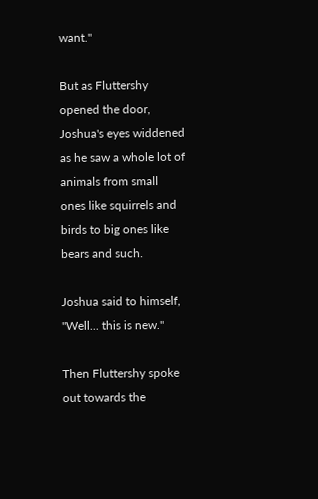want."

But as Fluttershy opened the door, Joshua's eyes widdened as he saw a whole lot of animals from small ones like squirrels and birds to big ones like bears and such.

Joshua said to himself, "Well... this is new."

Then Fluttershy spoke out towards the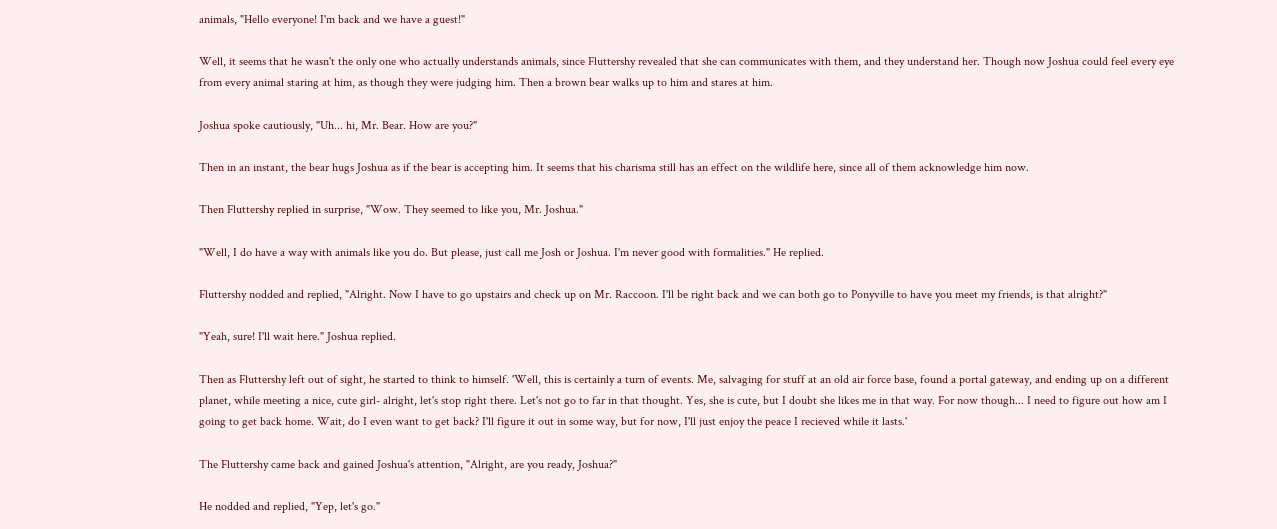animals, "Hello everyone! I'm back and we have a guest!"

Well, it seems that he wasn't the only one who actually understands animals, since Fluttershy revealed that she can communicates with them, and they understand her. Though now Joshua could feel every eye from every animal staring at him, as though they were judging him. Then a brown bear walks up to him and stares at him.

Joshua spoke cautiously, "Uh... hi, Mr. Bear. How are you?"

Then in an instant, the bear hugs Joshua as if the bear is accepting him. It seems that his charisma still has an effect on the wildlife here, since all of them acknowledge him now.

Then Fluttershy replied in surprise, "Wow. They seemed to like you, Mr. Joshua."

"Well, I do have a way with animals like you do. But please, just call me Josh or Joshua. I'm never good with formalities." He replied.

Fluttershy nodded and replied, "Alright. Now I have to go upstairs and check up on Mr. Raccoon. I'll be right back and we can both go to Ponyville to have you meet my friends, is that alright?"

"Yeah, sure! I'll wait here." Joshua replied.

Then as Fluttershy left out of sight, he started to think to himself. 'Well, this is certainly a turn of events. Me, salvaging for stuff at an old air force base, found a portal gateway, and ending up on a different planet, while meeting a nice, cute girl- alright, let's stop right there. Let's not go to far in that thought. Yes, she is cute, but I doubt she likes me in that way. For now though... I need to figure out how am I going to get back home. Wait, do I even want to get back? I'll figure it out in some way, but for now, I'll just enjoy the peace I recieved while it lasts.'

The Fluttershy came back and gained Joshua's attention, "Alright, are you ready, Joshua?"

He nodded and replied, "Yep, let's go."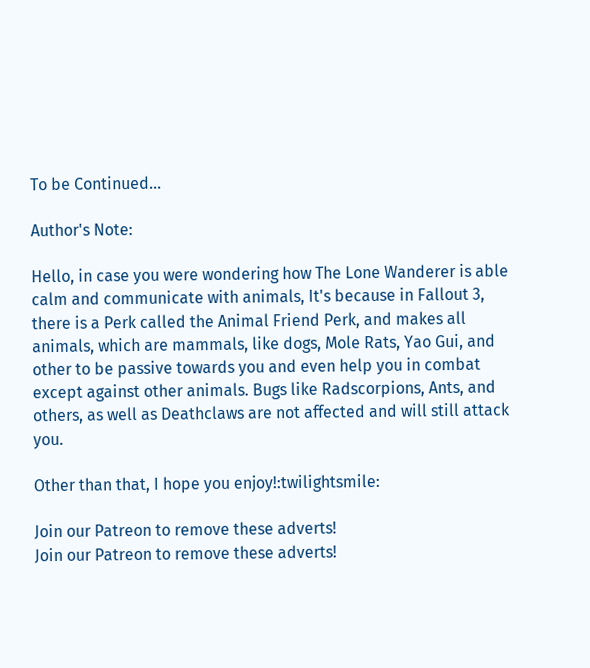To be Continued...

Author's Note:

Hello, in case you were wondering how The Lone Wanderer is able calm and communicate with animals, It's because in Fallout 3, there is a Perk called the Animal Friend Perk, and makes all animals, which are mammals, like dogs, Mole Rats, Yao Gui, and other to be passive towards you and even help you in combat except against other animals. Bugs like Radscorpions, Ants, and others, as well as Deathclaws are not affected and will still attack you.

Other than that, I hope you enjoy!:twilightsmile:

Join our Patreon to remove these adverts!
Join our Patreon to remove these adverts!